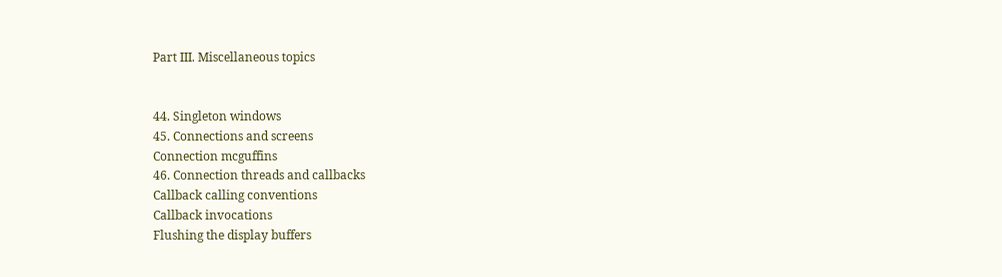Part III. Miscellaneous topics


44. Singleton windows
45. Connections and screens
Connection mcguffins
46. Connection threads and callbacks
Callback calling conventions
Callback invocations
Flushing the display buffers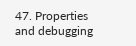47. Properties and debugging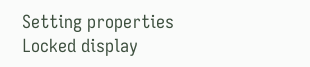Setting properties
Locked display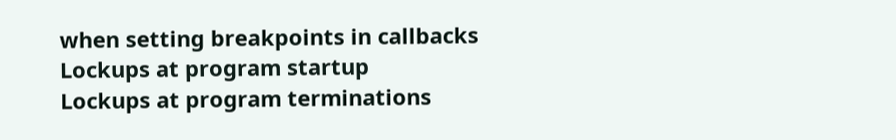when setting breakpoints in callbacks
Lockups at program startup
Lockups at program terminations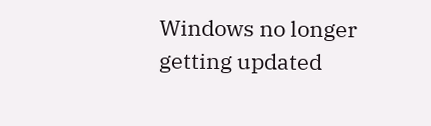Windows no longer getting updated